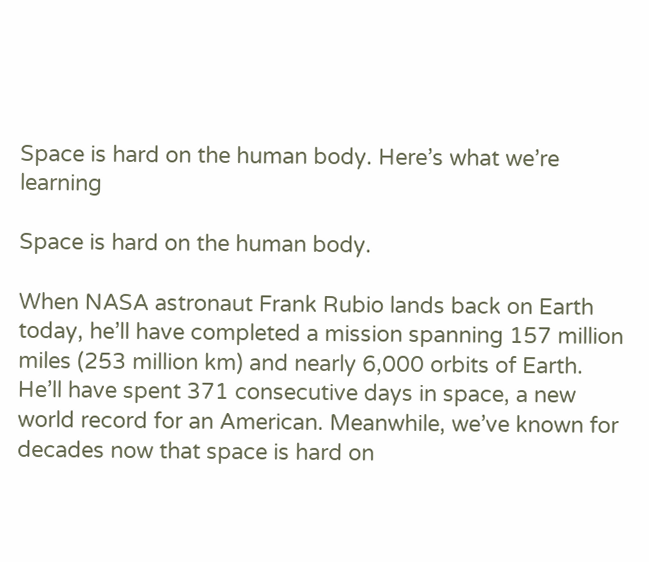Space is hard on the human body. Here’s what we’re learning

Space is hard on the human body.

When NASA astronaut Frank Rubio lands back on Earth today, he’ll have completed a mission spanning 157 million miles (253 million km) and nearly 6,000 orbits of Earth. He’ll have spent 371 consecutive days in space, a new world record for an American. Meanwhile, we’ve known for decades now that space is hard on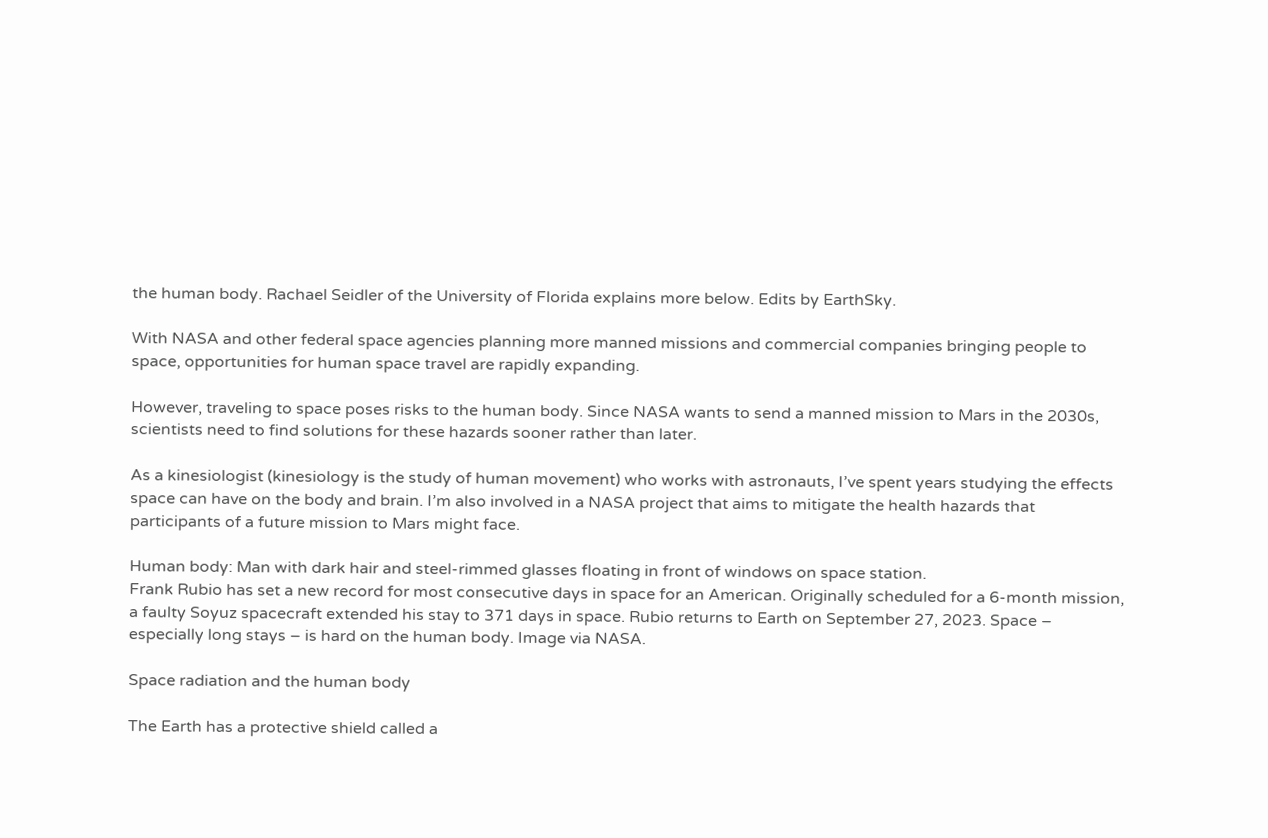the human body. Rachael Seidler of the University of Florida explains more below. Edits by EarthSky.

With NASA and other federal space agencies planning more manned missions and commercial companies bringing people to space, opportunities for human space travel are rapidly expanding.

However, traveling to space poses risks to the human body. Since NASA wants to send a manned mission to Mars in the 2030s, scientists need to find solutions for these hazards sooner rather than later.

As a kinesiologist (kinesiology is the study of human movement) who works with astronauts, I’ve spent years studying the effects space can have on the body and brain. I’m also involved in a NASA project that aims to mitigate the health hazards that participants of a future mission to Mars might face.

Human body: Man with dark hair and steel-rimmed glasses floating in front of windows on space station.
Frank Rubio has set a new record for most consecutive days in space for an American. Originally scheduled for a 6-month mission, a faulty Soyuz spacecraft extended his stay to 371 days in space. Rubio returns to Earth on September 27, 2023. Space – especially long stays – is hard on the human body. Image via NASA.

Space radiation and the human body

The Earth has a protective shield called a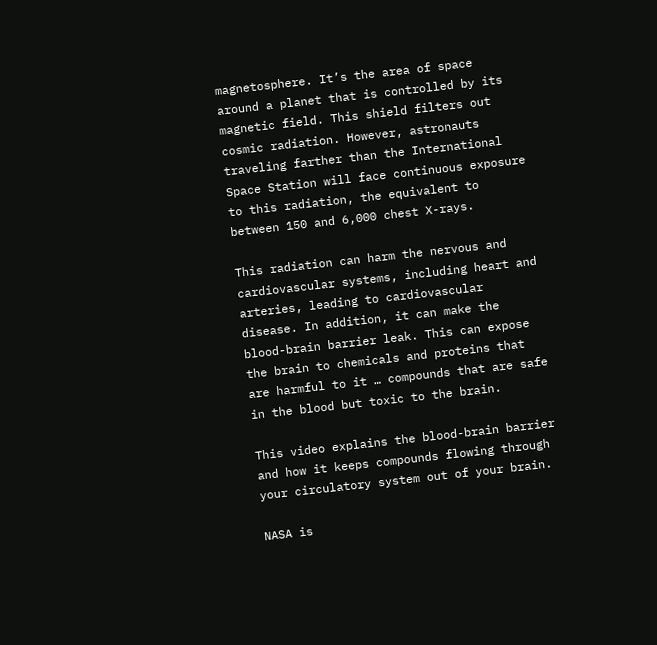magnetosphere. It’s the area of space around a planet that is controlled by its magnetic field. This shield filters out cosmic radiation. However, astronauts traveling farther than the International Space Station will face continuous exposure to this radiation, the equivalent to between 150 and 6,000 chest X-rays.

This radiation can harm the nervous and cardiovascular systems, including heart and arteries, leading to cardiovascular disease. In addition, it can make the blood-brain barrier leak. This can expose the brain to chemicals and proteins that are harmful to it … compounds that are safe in the blood but toxic to the brain.

This video explains the blood-brain barrier and how it keeps compounds flowing through your circulatory system out of your brain.

NASA is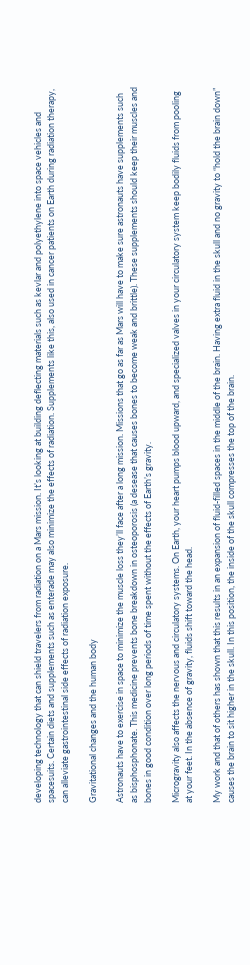developing technology that can shield travelers from radiation on a Mars mission. It’s looking at building deflecting materials such as kevlar and polyethylene into space vehicles and spacesuits. Certain diets and supplements such as enterade may also minimize the effects of radiation. Supplements like this, also used in cancer patients on Earth during radiation therapy, can alleviate gastrointestinal side effects of radiation exposure.

Gravitational changes and the human body

Astronauts have to exercise in space to minimize the muscle loss they’ll face after a long mission. Missions that go as far as Mars will have to make sure astronauts have supplements such as bisphosphonate. This medicine prevents bone breakdown in osteoporosis (a desease that causes bones to become weak and brittle). These supplements should keep their muscles and bones in good condition over long periods of time spent without the effects of Earth’s gravity.

Microgravity also affects the nervous and circulatory systems. On Earth, your heart pumps blood upward, and specialized valves in your circulatory system keep bodily fluids from pooling at your feet. In the absence of gravity, fluids shift toward the head.

My work and that of others has shown that this results in an expansion of fluid-filled spaces in the middle of the brain. Having extra fluid in the skull and no gravity to “hold the brain down” causes the brain to sit higher in the skull. In this position, the inside of the skull compresses the top of the brain.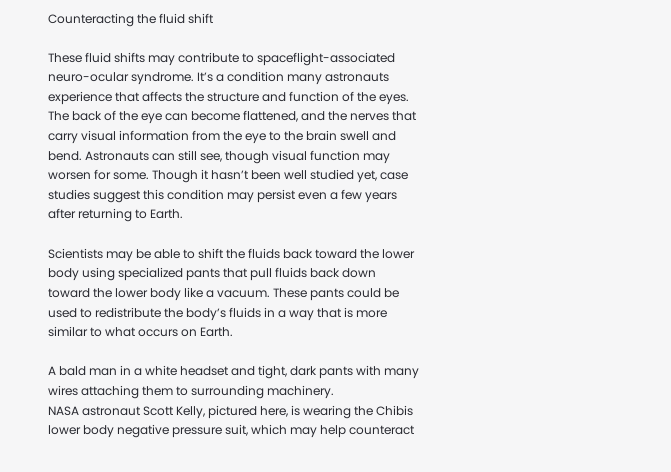Counteracting the fluid shift

These fluid shifts may contribute to spaceflight-associated neuro-ocular syndrome. It’s a condition many astronauts experience that affects the structure and function of the eyes. The back of the eye can become flattened, and the nerves that carry visual information from the eye to the brain swell and bend. Astronauts can still see, though visual function may worsen for some. Though it hasn’t been well studied yet, case studies suggest this condition may persist even a few years after returning to Earth.

Scientists may be able to shift the fluids back toward the lower body using specialized pants that pull fluids back down toward the lower body like a vacuum. These pants could be used to redistribute the body’s fluids in a way that is more similar to what occurs on Earth.

A bald man in a white headset and tight, dark pants with many wires attaching them to surrounding machinery.
NASA astronaut Scott Kelly, pictured here, is wearing the Chibis lower body negative pressure suit, which may help counteract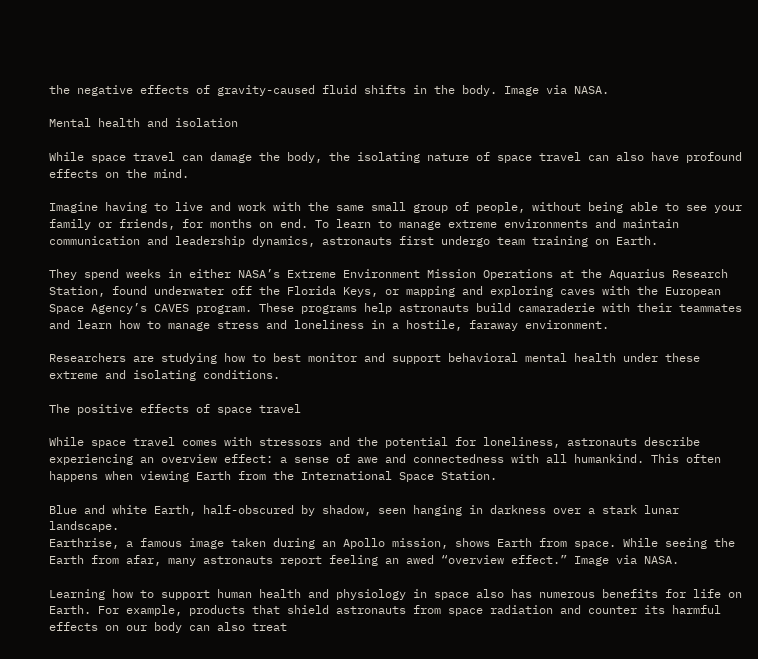the negative effects of gravity-caused fluid shifts in the body. Image via NASA.

Mental health and isolation

While space travel can damage the body, the isolating nature of space travel can also have profound effects on the mind.

Imagine having to live and work with the same small group of people, without being able to see your family or friends, for months on end. To learn to manage extreme environments and maintain communication and leadership dynamics, astronauts first undergo team training on Earth.

They spend weeks in either NASA’s Extreme Environment Mission Operations at the Aquarius Research Station, found underwater off the Florida Keys, or mapping and exploring caves with the European Space Agency’s CAVES program. These programs help astronauts build camaraderie with their teammates and learn how to manage stress and loneliness in a hostile, faraway environment.

Researchers are studying how to best monitor and support behavioral mental health under these extreme and isolating conditions.

The positive effects of space travel

While space travel comes with stressors and the potential for loneliness, astronauts describe experiencing an overview effect: a sense of awe and connectedness with all humankind. This often happens when viewing Earth from the International Space Station.

Blue and white Earth, half-obscured by shadow, seen hanging in darkness over a stark lunar landscape.
Earthrise, a famous image taken during an Apollo mission, shows Earth from space. While seeing the Earth from afar, many astronauts report feeling an awed “overview effect.” Image via NASA.

Learning how to support human health and physiology in space also has numerous benefits for life on Earth. For example, products that shield astronauts from space radiation and counter its harmful effects on our body can also treat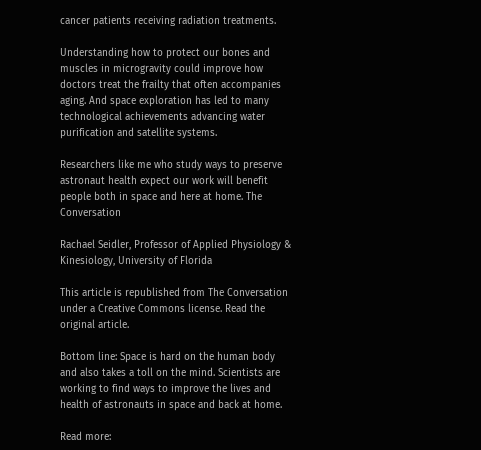cancer patients receiving radiation treatments.

Understanding how to protect our bones and muscles in microgravity could improve how doctors treat the frailty that often accompanies aging. And space exploration has led to many technological achievements advancing water purification and satellite systems.

Researchers like me who study ways to preserve astronaut health expect our work will benefit people both in space and here at home. The Conversation

Rachael Seidler, Professor of Applied Physiology & Kinesiology, University of Florida

This article is republished from The Conversation under a Creative Commons license. Read the original article.

Bottom line: Space is hard on the human body and also takes a toll on the mind. Scientists are working to find ways to improve the lives and health of astronauts in space and back at home.

Read more: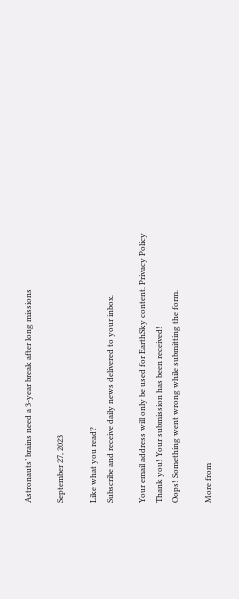Astronauts’ brains need a 3-year break after long missions

September 27, 2023

Like what you read?
Subscribe and receive daily news delivered to your inbox.

Your email address will only be used for EarthSky content. Privacy Policy
Thank you! Your submission has been received!
Oops! Something went wrong while submitting the form.

More from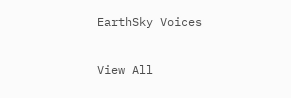EarthSky Voices

View All